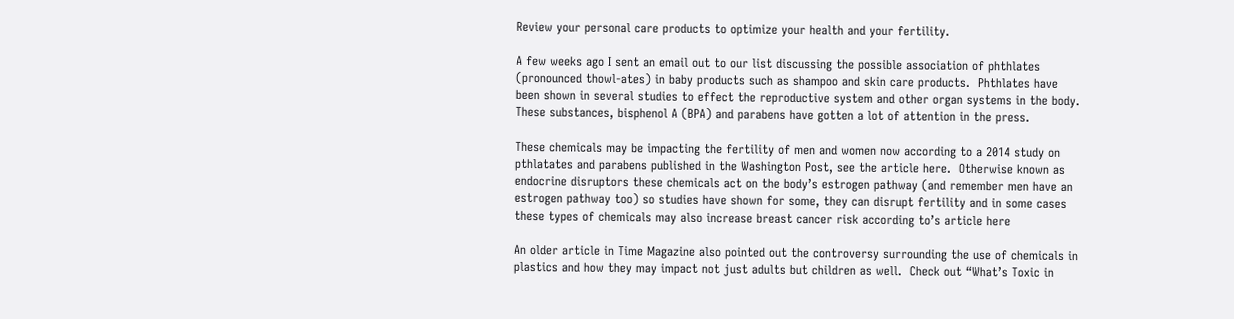Review your personal care products to optimize your health and your fertility.

A few weeks ago I sent an email out to our list discussing the possible association of phthlates (pronounced thowl-ates) in baby products such as shampoo and skin care products.  Phthlates have been shown in several studies to effect the reproductive system and other organ systems in the body. These substances, bisphenol A (BPA) and parabens have gotten a lot of attention in the press.

These chemicals may be impacting the fertility of men and women now according to a 2014 study on pthlatates and parabens published in the Washington Post, see the article here.  Otherwise known as endocrine disruptors these chemicals act on the body’s estrogen pathway (and remember men have an estrogen pathway too) so studies have shown for some, they can disrupt fertility and in some cases these types of chemicals may also increase breast cancer risk according to’s article here

An older article in Time Magazine also pointed out the controversy surrounding the use of chemicals in plastics and how they may impact not just adults but children as well.  Check out “What’s Toxic in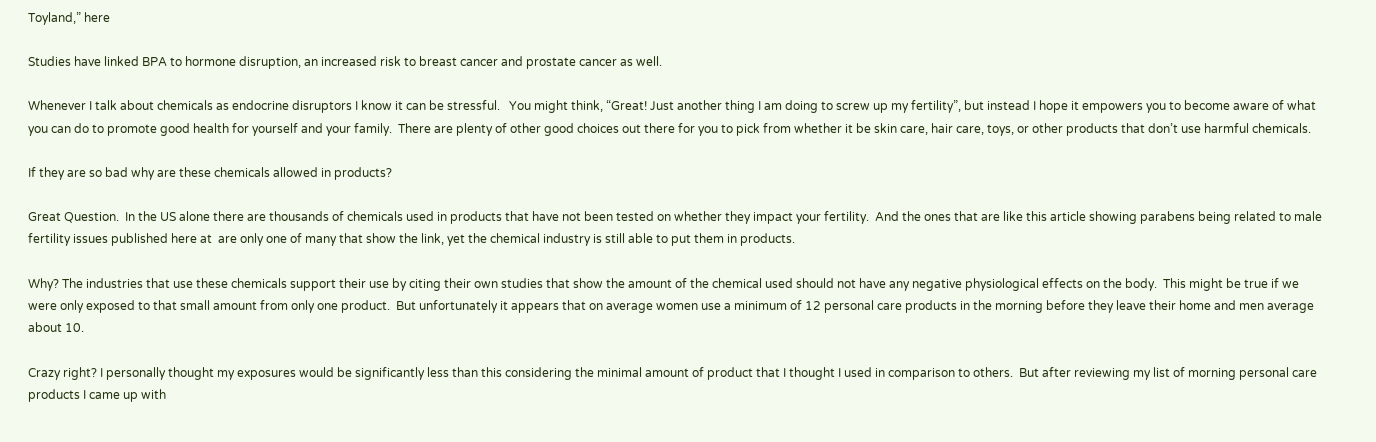Toyland,” here

Studies have linked BPA to hormone disruption, an increased risk to breast cancer and prostate cancer as well.

Whenever I talk about chemicals as endocrine disruptors I know it can be stressful.   You might think, “Great! Just another thing I am doing to screw up my fertility”, but instead I hope it empowers you to become aware of what you can do to promote good health for yourself and your family.  There are plenty of other good choices out there for you to pick from whether it be skin care, hair care, toys, or other products that don’t use harmful chemicals.

If they are so bad why are these chemicals allowed in products?

Great Question.  In the US alone there are thousands of chemicals used in products that have not been tested on whether they impact your fertility.  And the ones that are like this article showing parabens being related to male fertility issues published here at  are only one of many that show the link, yet the chemical industry is still able to put them in products.

Why? The industries that use these chemicals support their use by citing their own studies that show the amount of the chemical used should not have any negative physiological effects on the body.  This might be true if we were only exposed to that small amount from only one product.  But unfortunately it appears that on average women use a minimum of 12 personal care products in the morning before they leave their home and men average about 10.

Crazy right? I personally thought my exposures would be significantly less than this considering the minimal amount of product that I thought I used in comparison to others.  But after reviewing my list of morning personal care products I came up with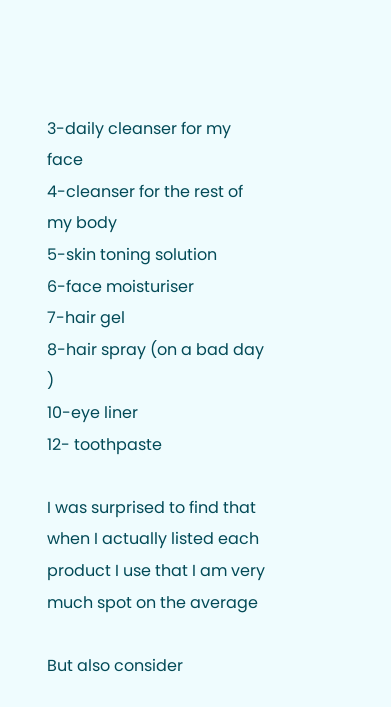3-daily cleanser for my face
4-cleanser for the rest of my body
5-skin toning solution
6-face moisturiser
7-hair gel
8-hair spray (on a bad day  )
10-eye liner
12- toothpaste

I was surprised to find that when I actually listed each product I use that I am very much spot on the average

But also consider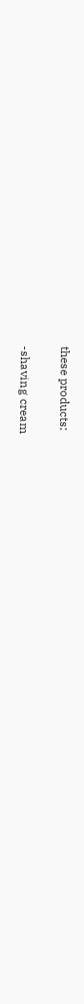these products:

-shaving cream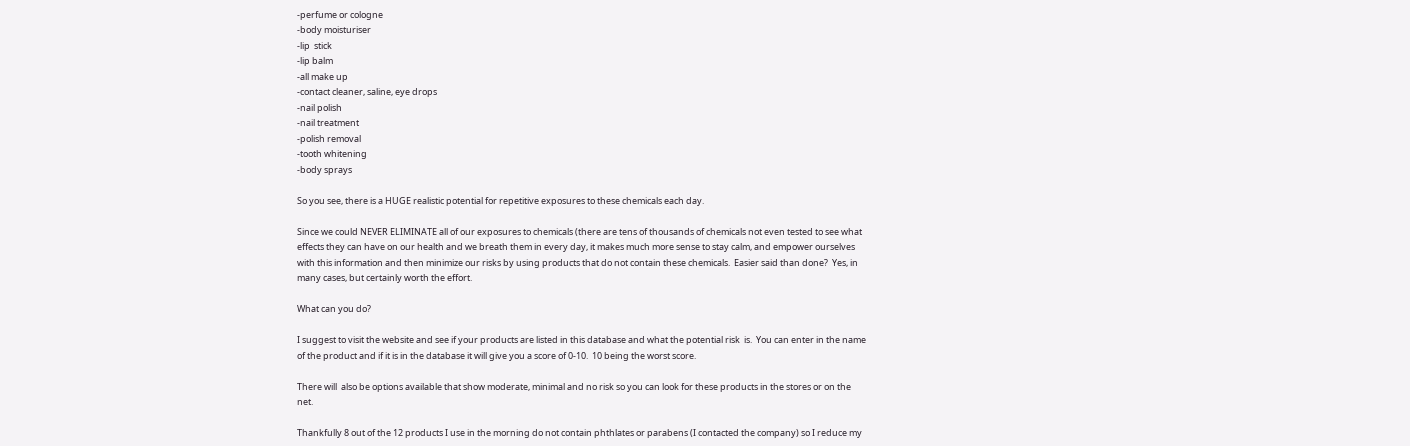-perfume or cologne
-body moisturiser
-lip  stick
-lip balm
-all make up
-contact cleaner, saline, eye drops
-nail polish
-nail treatment
-polish removal
-tooth whitening
-body sprays

So you see, there is a HUGE realistic potential for repetitive exposures to these chemicals each day.

Since we could NEVER ELIMINATE all of our exposures to chemicals (there are tens of thousands of chemicals not even tested to see what effects they can have on our health and we breath them in every day, it makes much more sense to stay calm, and empower ourselves with this information and then minimize our risks by using products that do not contain these chemicals.  Easier said than done?  Yes, in many cases, but certainly worth the effort.

What can you do?

I suggest to visit the website and see if your products are listed in this database and what the potential risk  is.  You can enter in the name of the product and if it is in the database it will give you a score of 0-10.  10 being the worst score.

There will  also be options available that show moderate, minimal and no risk so you can look for these products in the stores or on the net.

Thankfully 8 out of the 12 products I use in the morning do not contain phthlates or parabens (I contacted the company) so I reduce my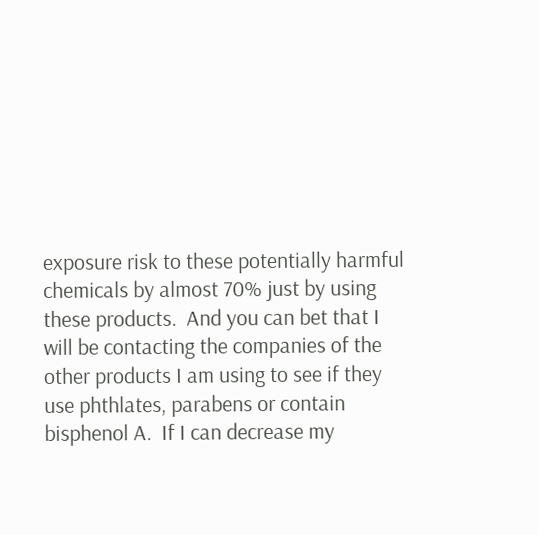exposure risk to these potentially harmful chemicals by almost 70% just by using these products.  And you can bet that I will be contacting the companies of the other products I am using to see if they use phthlates, parabens or contain bisphenol A.  If I can decrease my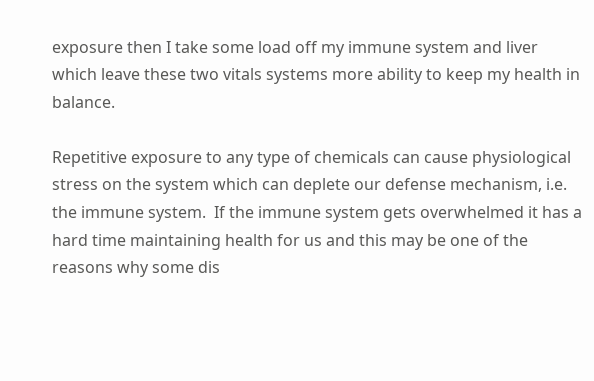exposure then I take some load off my immune system and liver which leave these two vitals systems more ability to keep my health in balance.

Repetitive exposure to any type of chemicals can cause physiological stress on the system which can deplete our defense mechanism, i.e. the immune system.  If the immune system gets overwhelmed it has a hard time maintaining health for us and this may be one of the reasons why some dis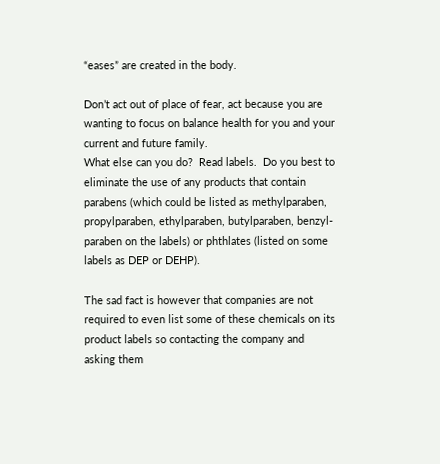“eases” are created in the body.

Don’t act out of place of fear, act because you are wanting to focus on balance health for you and your current and future family.
What else can you do?  Read labels.  Do you best to eliminate the use of any products that contain parabens (which could be listed as methylparaben, propylparaben, ethylparaben, butylparaben, benzyl-paraben on the labels) or phthlates (listed on some labels as DEP or DEHP).

The sad fact is however that companies are not required to even list some of these chemicals on its product labels so contacting the company and asking them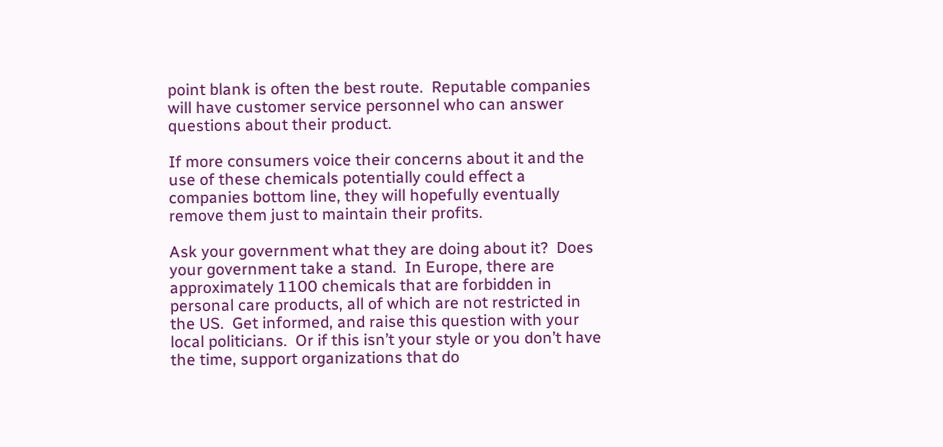point blank is often the best route.  Reputable companies will have customer service personnel who can answer questions about their product.

If more consumers voice their concerns about it and the use of these chemicals potentially could effect a companies bottom line, they will hopefully eventually remove them just to maintain their profits.

Ask your government what they are doing about it?  Does your government take a stand.  In Europe, there are approximately 1100 chemicals that are forbidden in personal care products, all of which are not restricted in the US.  Get informed, and raise this question with your local politicians.  Or if this isn’t your style or you don’t have the time, support organizations that do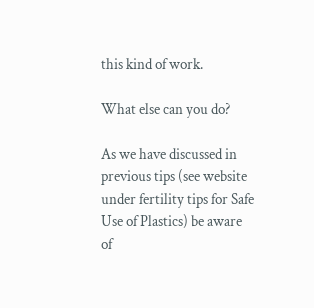this kind of work.

What else can you do?

As we have discussed in previous tips (see website under fertility tips for Safe Use of Plastics) be aware of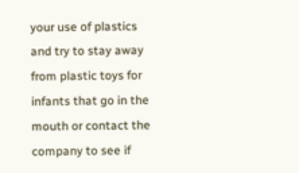your use of plastics and try to stay away from plastic toys for infants that go in the mouth or contact the company to see if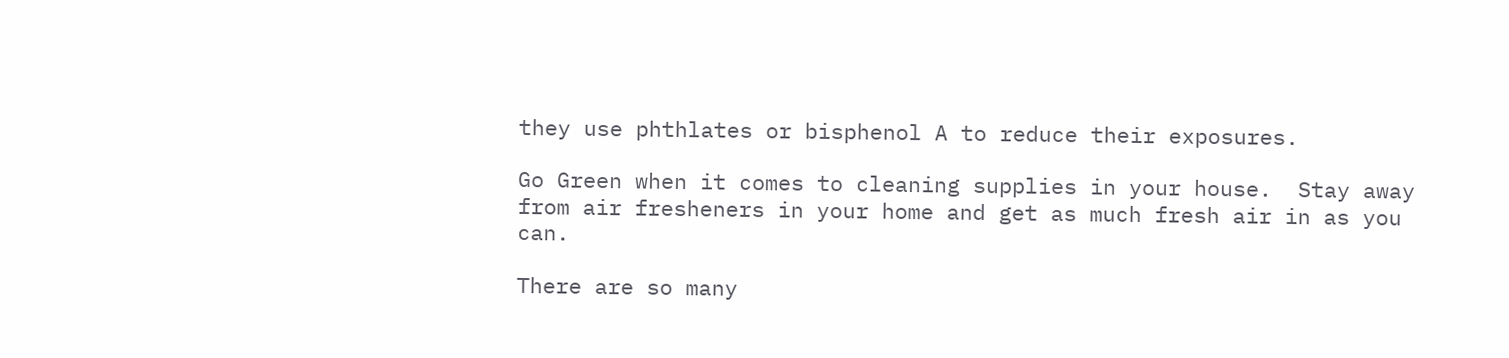they use phthlates or bisphenol A to reduce their exposures.

Go Green when it comes to cleaning supplies in your house.  Stay away from air fresheners in your home and get as much fresh air in as you can.

There are so many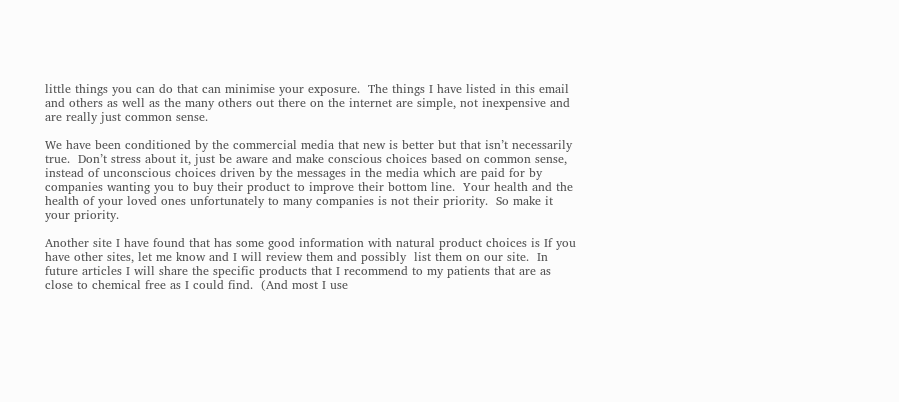little things you can do that can minimise your exposure.  The things I have listed in this email and others as well as the many others out there on the internet are simple, not inexpensive and are really just common sense.

We have been conditioned by the commercial media that new is better but that isn’t necessarily true.  Don’t stress about it, just be aware and make conscious choices based on common sense, instead of unconscious choices driven by the messages in the media which are paid for by companies wanting you to buy their product to improve their bottom line.  Your health and the health of your loved ones unfortunately to many companies is not their priority.  So make it your priority.

Another site I have found that has some good information with natural product choices is If you have other sites, let me know and I will review them and possibly  list them on our site.  In future articles I will share the specific products that I recommend to my patients that are as close to chemical free as I could find.  (And most I use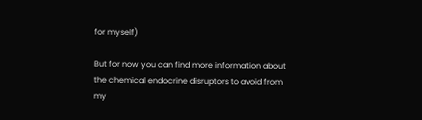for myself)

But for now you can find more information about the chemical endocrine disruptors to avoid from my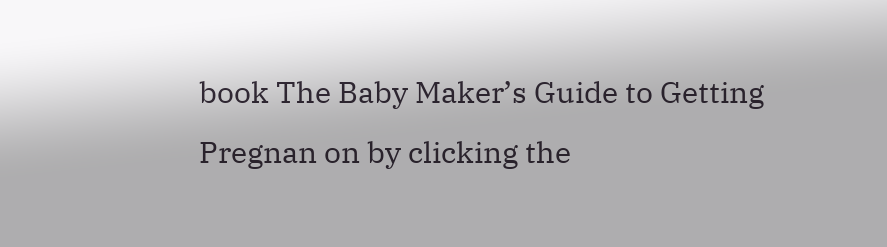book The Baby Maker’s Guide to Getting Pregnan on by clicking the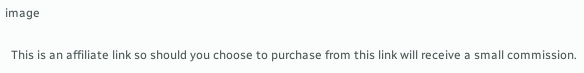image

  This is an affiliate link so should you choose to purchase from this link will receive a small commission.